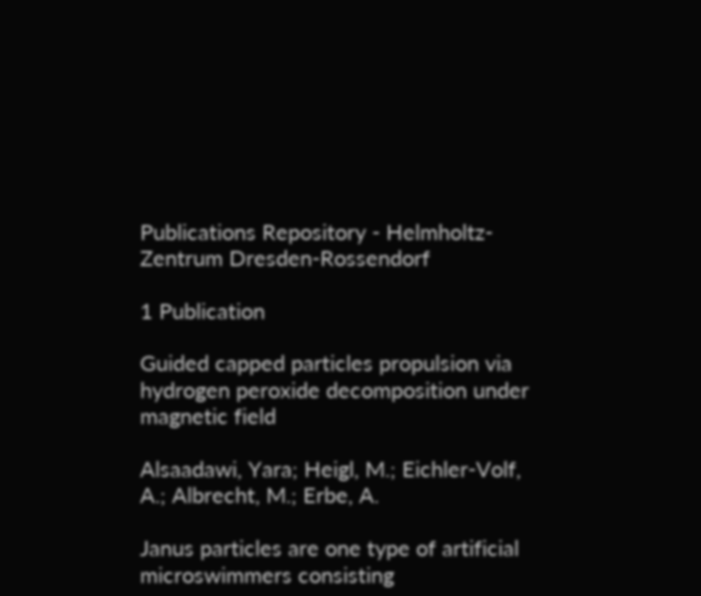Publications Repository - Helmholtz-Zentrum Dresden-Rossendorf

1 Publication

Guided capped particles propulsion via hydrogen peroxide decomposition under magnetic field

Alsaadawi, Yara; Heigl, M.; Eichler-Volf, A.; Albrecht, M.; Erbe, A.

Janus particles are one type of artificial microswimmers consisting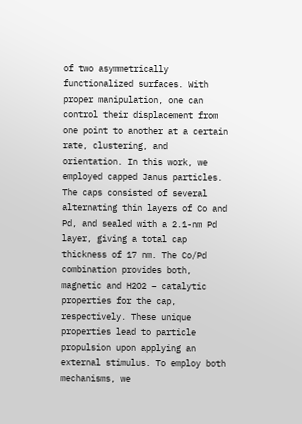of two asymmetrically functionalized surfaces. With proper manipulation, one can control their displacement from one point to another at a certain rate, clustering, and orientation. In this work, we employed capped Janus particles. The caps consisted of several alternating thin layers of Co and Pd, and sealed with a 2.1-nm Pd layer, giving a total cap thickness of 17 nm. The Co/Pd combination provides both, magnetic and H2O2 – catalytic properties for the cap, respectively. These unique properties lead to particle propulsion upon applying an external stimulus. To employ both mechanisms, we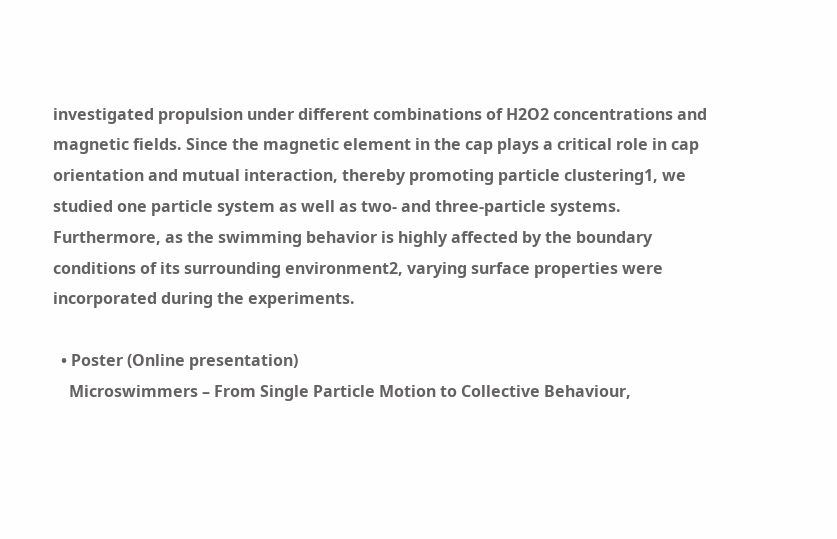investigated propulsion under different combinations of H2O2 concentrations and magnetic fields. Since the magnetic element in the cap plays a critical role in cap orientation and mutual interaction, thereby promoting particle clustering1, we studied one particle system as well as two- and three-particle systems. Furthermore, as the swimming behavior is highly affected by the boundary conditions of its surrounding environment2, varying surface properties were incorporated during the experiments.

  • Poster (Online presentation)
    Microswimmers – From Single Particle Motion to Collective Behaviour,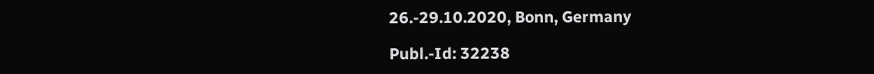26.-29.10.2020, Bonn, Germany

Publ.-Id: 32238